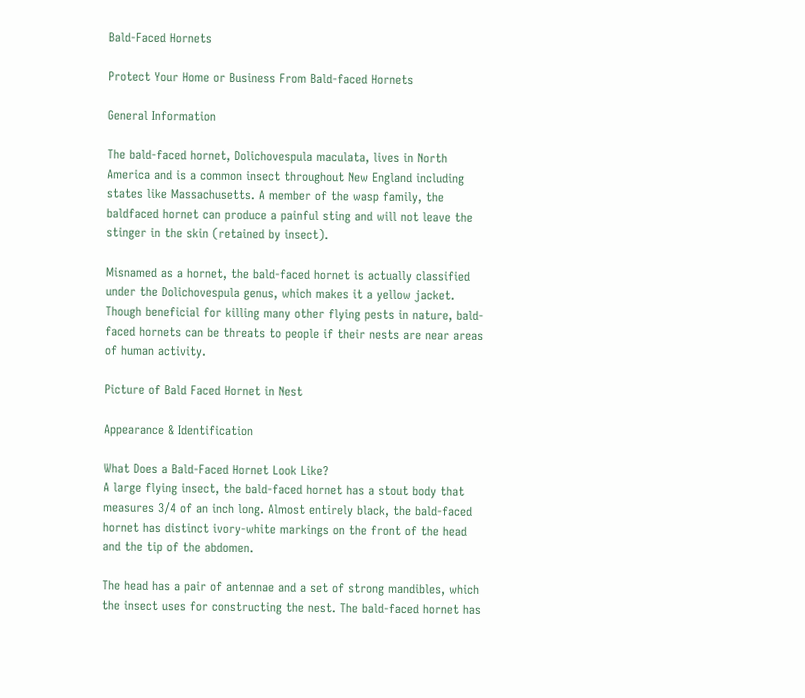Bald-Faced Hornets

Protect Your Home or Business From Bald-faced Hornets

General Information

The bald-faced hornet, Dolichovespula maculata, lives in North America and is a common insect throughout New England including states like Massachusetts. A member of the wasp family, the baldfaced hornet can produce a painful sting and will not leave the stinger in the skin (retained by insect).

Misnamed as a hornet, the bald-faced hornet is actually classified under the Dolichovespula genus, which makes it a yellow jacket. Though beneficial for killing many other flying pests in nature, bald-faced hornets can be threats to people if their nests are near areas of human activity.

Picture of Bald Faced Hornet in Nest

Appearance & Identification

What Does a Bald-Faced Hornet Look Like?
A large flying insect, the bald-faced hornet has a stout body that measures 3/4 of an inch long. Almost entirely black, the bald-faced hornet has distinct ivory-white markings on the front of the head and the tip of the abdomen.

The head has a pair of antennae and a set of strong mandibles, which the insect uses for constructing the nest. The bald-faced hornet has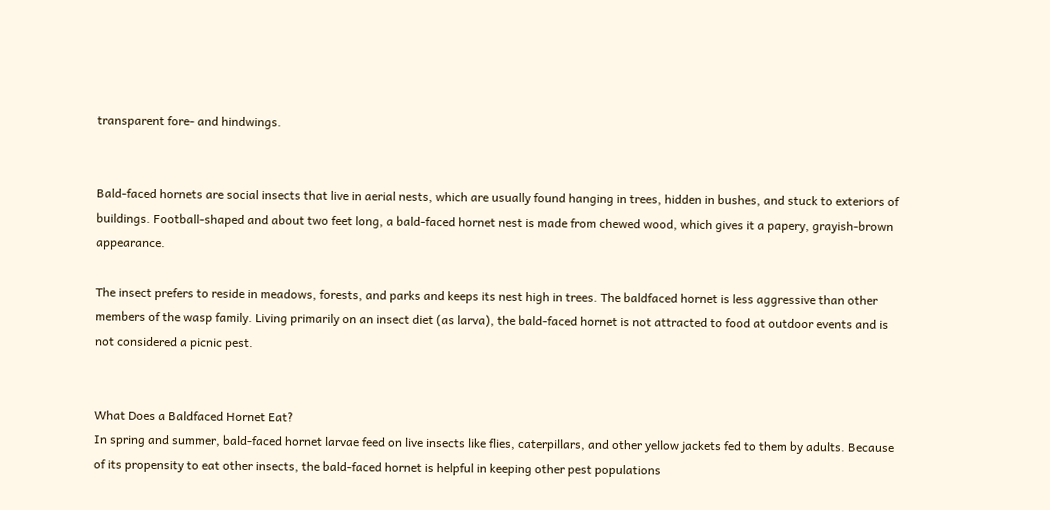transparent fore- and hindwings.


Bald-faced hornets are social insects that live in aerial nests, which are usually found hanging in trees, hidden in bushes, and stuck to exteriors of buildings. Football-shaped and about two feet long, a bald-faced hornet nest is made from chewed wood, which gives it a papery, grayish-brown appearance.

The insect prefers to reside in meadows, forests, and parks and keeps its nest high in trees. The baldfaced hornet is less aggressive than other members of the wasp family. Living primarily on an insect diet (as larva), the bald-faced hornet is not attracted to food at outdoor events and is not considered a picnic pest.


What Does a Baldfaced Hornet Eat?
In spring and summer, bald-faced hornet larvae feed on live insects like flies, caterpillars, and other yellow jackets fed to them by adults. Because of its propensity to eat other insects, the bald-faced hornet is helpful in keeping other pest populations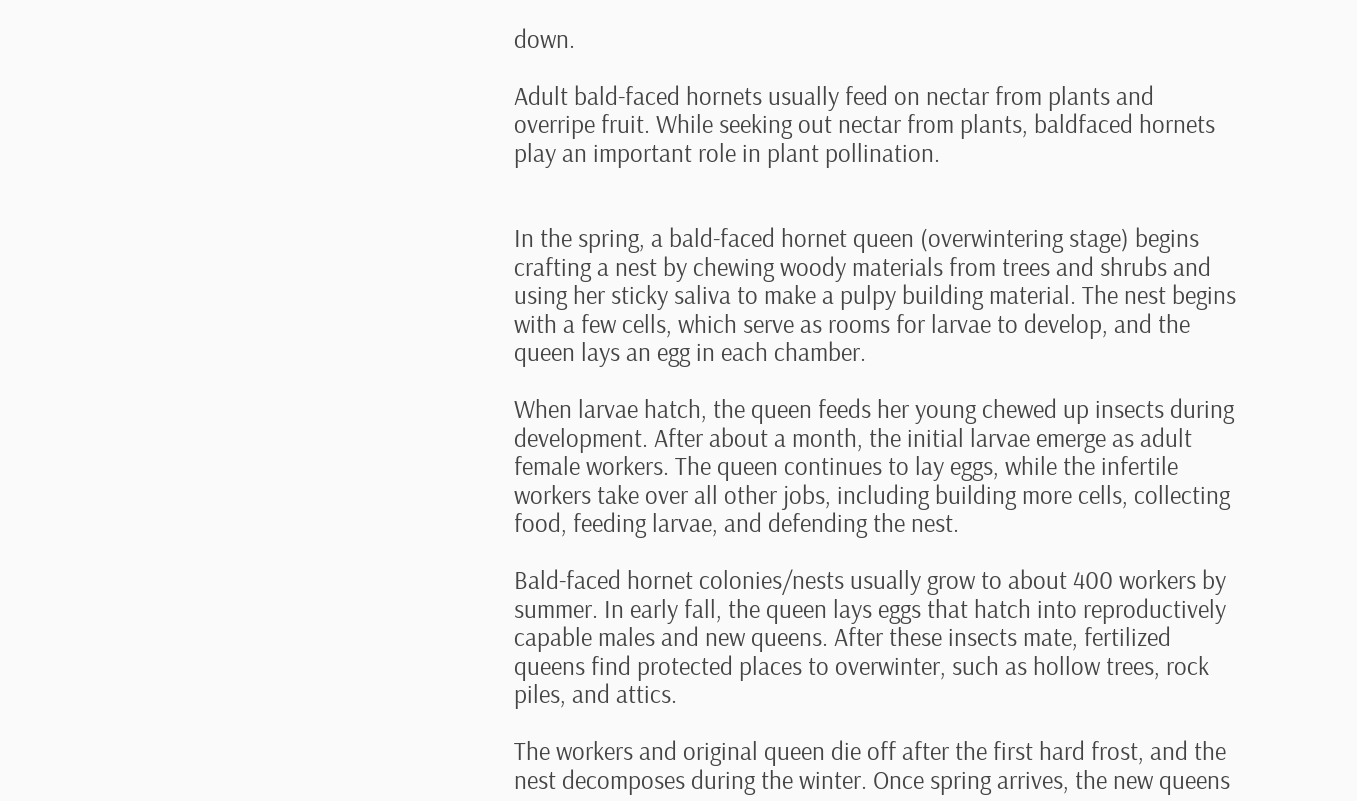down.

Adult bald-faced hornets usually feed on nectar from plants and overripe fruit. While seeking out nectar from plants, baldfaced hornets play an important role in plant pollination.


In the spring, a bald-faced hornet queen (overwintering stage) begins crafting a nest by chewing woody materials from trees and shrubs and using her sticky saliva to make a pulpy building material. The nest begins with a few cells, which serve as rooms for larvae to develop, and the queen lays an egg in each chamber.

When larvae hatch, the queen feeds her young chewed up insects during development. After about a month, the initial larvae emerge as adult female workers. The queen continues to lay eggs, while the infertile workers take over all other jobs, including building more cells, collecting food, feeding larvae, and defending the nest.

Bald-faced hornet colonies/nests usually grow to about 400 workers by summer. In early fall, the queen lays eggs that hatch into reproductively capable males and new queens. After these insects mate, fertilized queens find protected places to overwinter, such as hollow trees, rock piles, and attics.

The workers and original queen die off after the first hard frost, and the nest decomposes during the winter. Once spring arrives, the new queens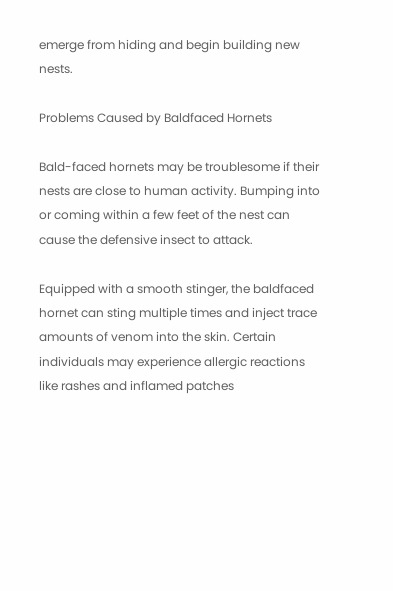emerge from hiding and begin building new nests.

Problems Caused by Baldfaced Hornets

Bald-faced hornets may be troublesome if their nests are close to human activity. Bumping into or coming within a few feet of the nest can cause the defensive insect to attack.

Equipped with a smooth stinger, the baldfaced hornet can sting multiple times and inject trace amounts of venom into the skin. Certain individuals may experience allergic reactions like rashes and inflamed patches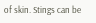of skin. Stings can be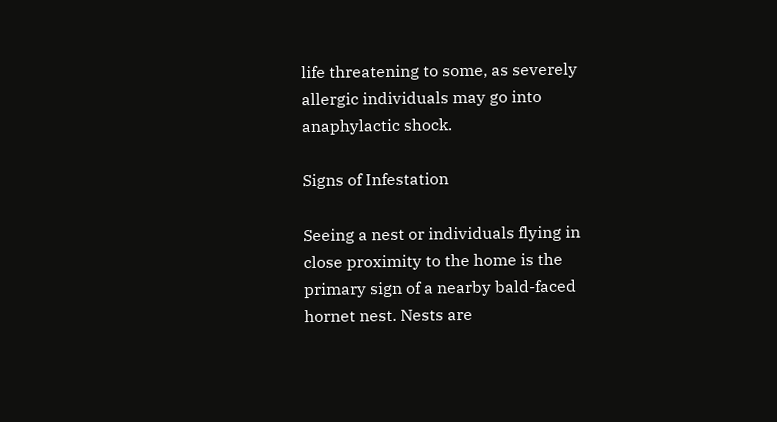life threatening to some, as severely allergic individuals may go into anaphylactic shock.

Signs of Infestation

Seeing a nest or individuals flying in close proximity to the home is the primary sign of a nearby bald-faced hornet nest. Nests are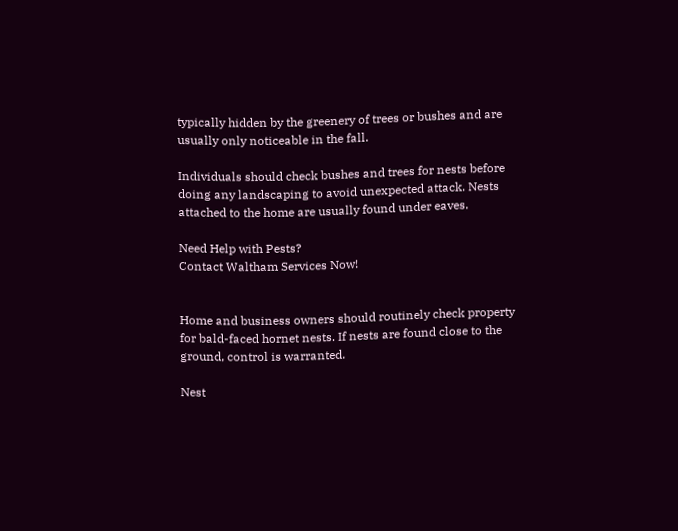typically hidden by the greenery of trees or bushes and are usually only noticeable in the fall.

Individuals should check bushes and trees for nests before doing any landscaping to avoid unexpected attack. Nests attached to the home are usually found under eaves.

Need Help with Pests?
Contact Waltham Services Now!


Home and business owners should routinely check property for bald-faced hornet nests. If nests are found close to the ground, control is warranted.

Nest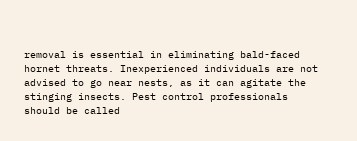removal is essential in eliminating bald-faced hornet threats. Inexperienced individuals are not advised to go near nests, as it can agitate the stinging insects. Pest control professionals should be called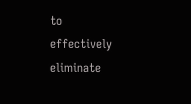to effectively eliminate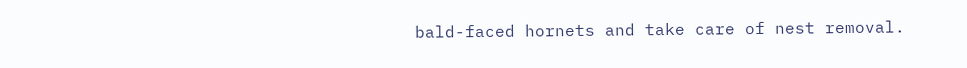bald-faced hornets and take care of nest removal.